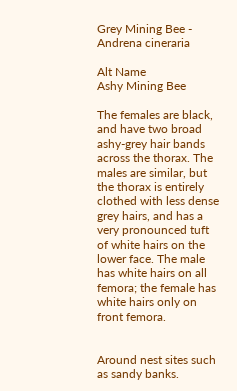Grey Mining Bee - Andrena cineraria

Alt Name
Ashy Mining Bee

The females are black, and have two broad ashy-grey hair bands across the thorax. The males are similar, but the thorax is entirely clothed with less dense grey hairs, and has a very pronounced tuft of white hairs on the lower face. The male has white hairs on all femora; the female has white hairs only on front femora.


Around nest sites such as sandy banks.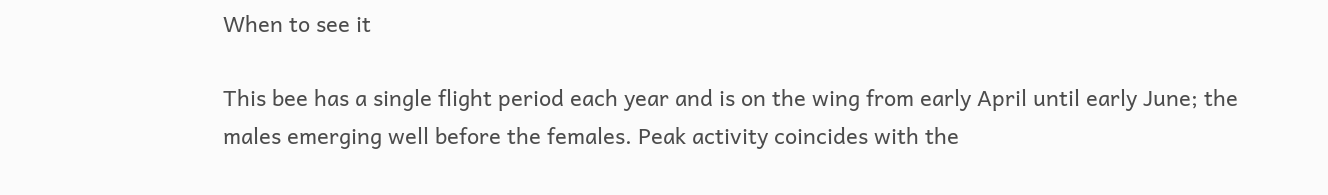When to see it

This bee has a single flight period each year and is on the wing from early April until early June; the males emerging well before the females. Peak activity coincides with the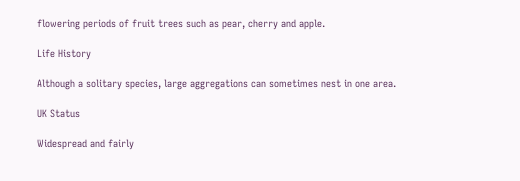flowering periods of fruit trees such as pear, cherry and apple.

Life History

Although a solitary species, large aggregations can sometimes nest in one area.

UK Status

Widespread and fairly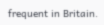frequent in Britain.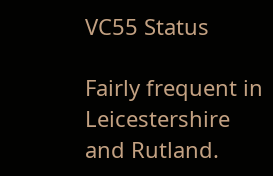VC55 Status

Fairly frequent in Leicestershire and Rutland.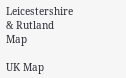Leicestershire & Rutland Map

UK Map